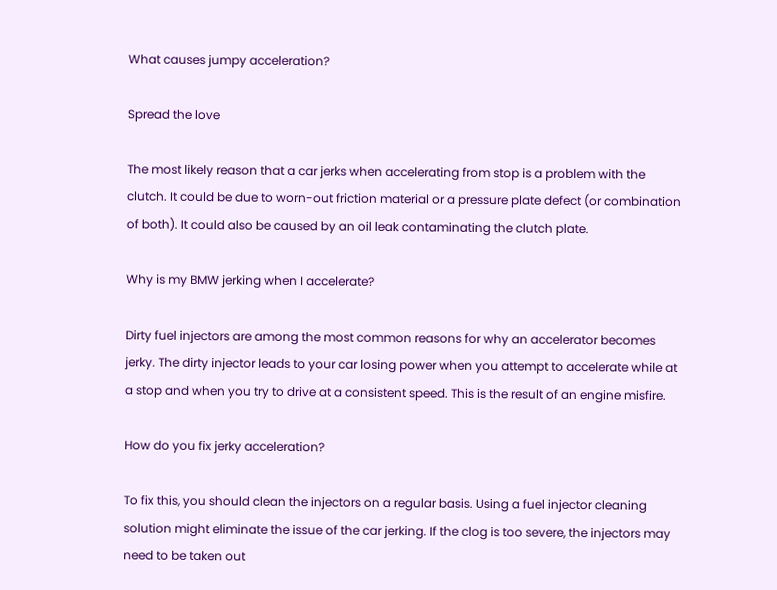What causes jumpy acceleration?

Spread the love

The most likely reason that a car jerks when accelerating from stop is a problem with the clutch. It could be due to worn-out friction material or a pressure plate defect (or combination of both). It could also be caused by an oil leak contaminating the clutch plate.

Why is my BMW jerking when I accelerate?

Dirty fuel injectors are among the most common reasons for why an accelerator becomes jerky. The dirty injector leads to your car losing power when you attempt to accelerate while at a stop and when you try to drive at a consistent speed. This is the result of an engine misfire.

How do you fix jerky acceleration?

To fix this, you should clean the injectors on a regular basis. Using a fuel injector cleaning solution might eliminate the issue of the car jerking. If the clog is too severe, the injectors may need to be taken out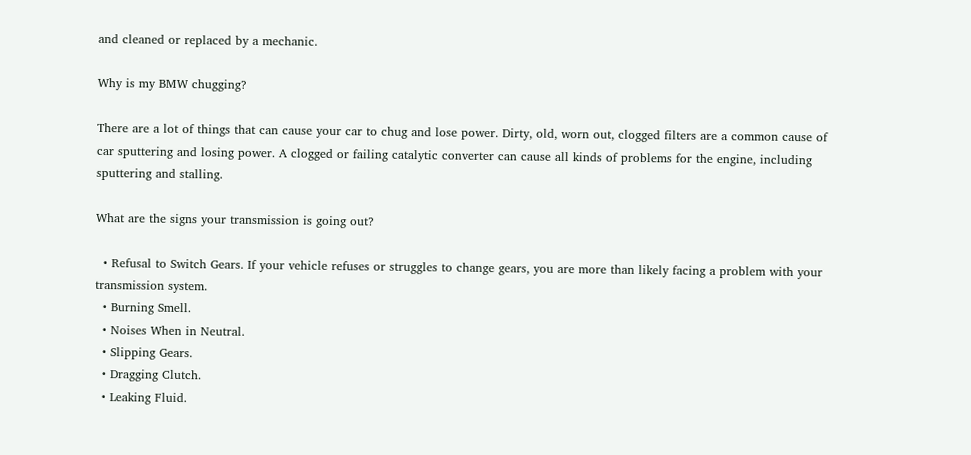and cleaned or replaced by a mechanic.

Why is my BMW chugging?

There are a lot of things that can cause your car to chug and lose power. Dirty, old, worn out, clogged filters are a common cause of car sputtering and losing power. A clogged or failing catalytic converter can cause all kinds of problems for the engine, including sputtering and stalling.

What are the signs your transmission is going out?

  • Refusal to Switch Gears. If your vehicle refuses or struggles to change gears, you are more than likely facing a problem with your transmission system.
  • Burning Smell.
  • Noises When in Neutral.
  • Slipping Gears.
  • Dragging Clutch.
  • Leaking Fluid.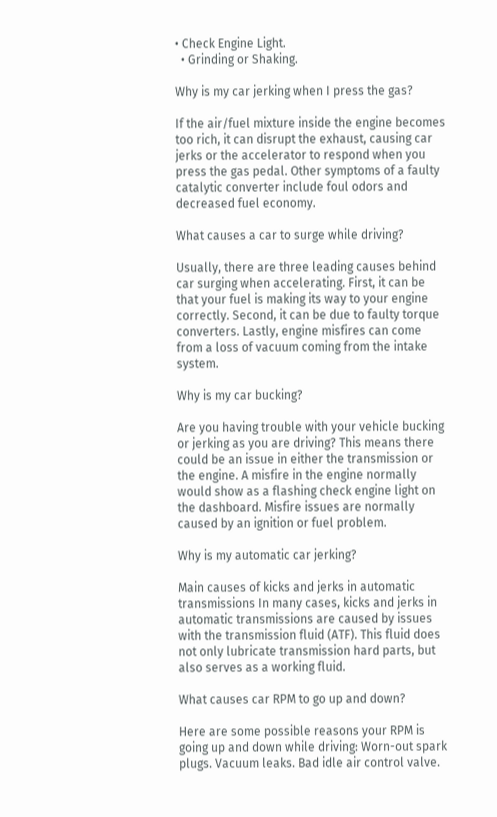• Check Engine Light.
  • Grinding or Shaking.

Why is my car jerking when I press the gas?

If the air/fuel mixture inside the engine becomes too rich, it can disrupt the exhaust, causing car jerks or the accelerator to respond when you press the gas pedal. Other symptoms of a faulty catalytic converter include foul odors and decreased fuel economy.

What causes a car to surge while driving?

Usually, there are three leading causes behind car surging when accelerating. First, it can be that your fuel is making its way to your engine correctly. Second, it can be due to faulty torque converters. Lastly, engine misfires can come from a loss of vacuum coming from the intake system.

Why is my car bucking?

Are you having trouble with your vehicle bucking or jerking as you are driving? This means there could be an issue in either the transmission or the engine. A misfire in the engine normally would show as a flashing check engine light on the dashboard. Misfire issues are normally caused by an ignition or fuel problem.

Why is my automatic car jerking?

Main causes of kicks and jerks in automatic transmissions In many cases, kicks and jerks in automatic transmissions are caused by issues with the transmission fluid (ATF). This fluid does not only lubricate transmission hard parts, but also serves as a working fluid.

What causes car RPM to go up and down?

Here are some possible reasons your RPM is going up and down while driving: Worn-out spark plugs. Vacuum leaks. Bad idle air control valve.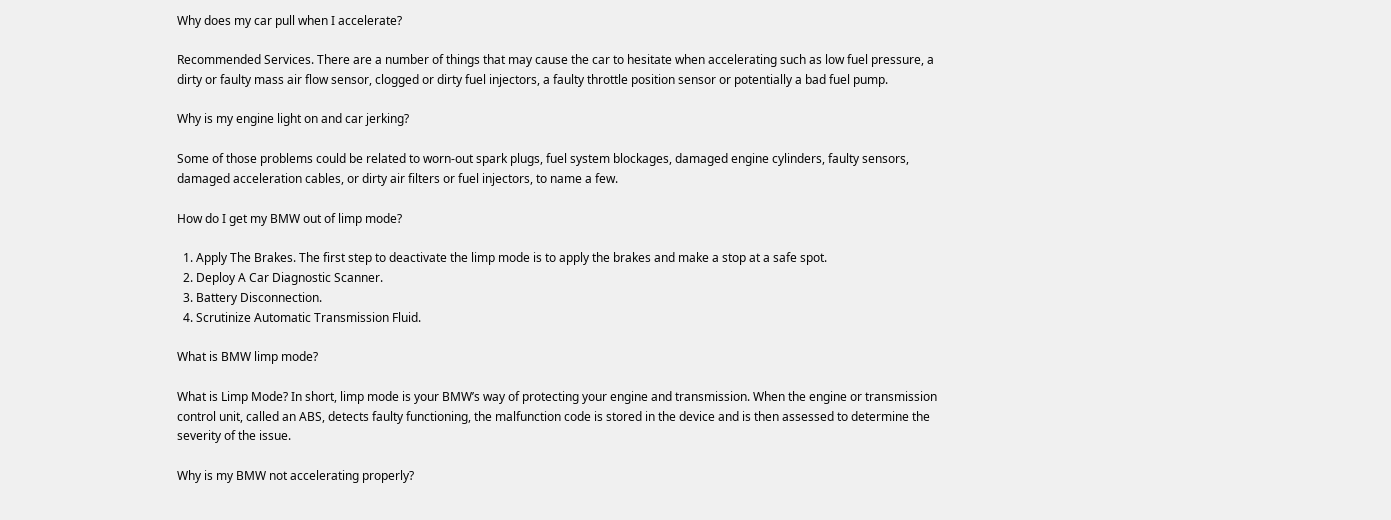Why does my car pull when I accelerate?

Recommended Services. There are a number of things that may cause the car to hesitate when accelerating such as low fuel pressure, a dirty or faulty mass air flow sensor, clogged or dirty fuel injectors, a faulty throttle position sensor or potentially a bad fuel pump.

Why is my engine light on and car jerking?

Some of those problems could be related to worn-out spark plugs, fuel system blockages, damaged engine cylinders, faulty sensors, damaged acceleration cables, or dirty air filters or fuel injectors, to name a few.

How do I get my BMW out of limp mode?

  1. Apply The Brakes. The first step to deactivate the limp mode is to apply the brakes and make a stop at a safe spot.
  2. Deploy A Car Diagnostic Scanner.
  3. Battery Disconnection.
  4. Scrutinize Automatic Transmission Fluid.

What is BMW limp mode?

What is Limp Mode? In short, limp mode is your BMW’s way of protecting your engine and transmission. When the engine or transmission control unit, called an ABS, detects faulty functioning, the malfunction code is stored in the device and is then assessed to determine the severity of the issue.

Why is my BMW not accelerating properly?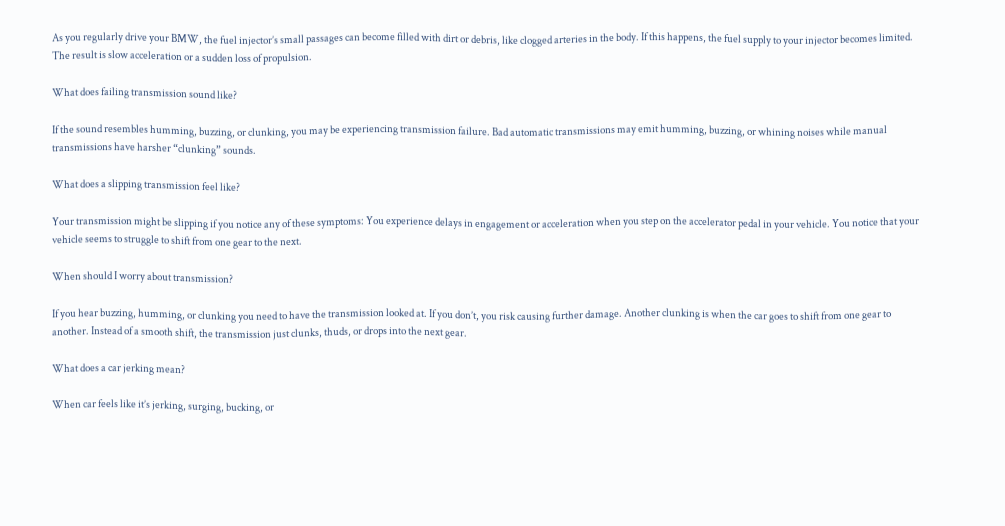As you regularly drive your BMW, the fuel injector’s small passages can become filled with dirt or debris, like clogged arteries in the body. If this happens, the fuel supply to your injector becomes limited. The result is slow acceleration or a sudden loss of propulsion.

What does failing transmission sound like?

If the sound resembles humming, buzzing, or clunking, you may be experiencing transmission failure. Bad automatic transmissions may emit humming, buzzing, or whining noises while manual transmissions have harsher “clunking” sounds.

What does a slipping transmission feel like?

Your transmission might be slipping if you notice any of these symptoms: You experience delays in engagement or acceleration when you step on the accelerator pedal in your vehicle. You notice that your vehicle seems to struggle to shift from one gear to the next.

When should I worry about transmission?

If you hear buzzing, humming, or clunking you need to have the transmission looked at. If you don’t, you risk causing further damage. Another clunking is when the car goes to shift from one gear to another. Instead of a smooth shift, the transmission just clunks, thuds, or drops into the next gear.

What does a car jerking mean?

When car feels like it’s jerking, surging, bucking, or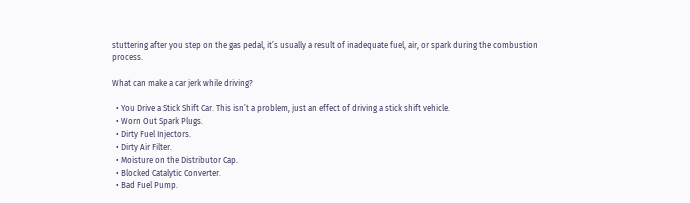stuttering after you step on the gas pedal, it’s usually a result of inadequate fuel, air, or spark during the combustion process.

What can make a car jerk while driving?

  • You Drive a Stick Shift Car. This isn’t a problem, just an effect of driving a stick shift vehicle.
  • Worn Out Spark Plugs.
  • Dirty Fuel Injectors.
  • Dirty Air Filter.
  • Moisture on the Distributor Cap.
  • Blocked Catalytic Converter.
  • Bad Fuel Pump.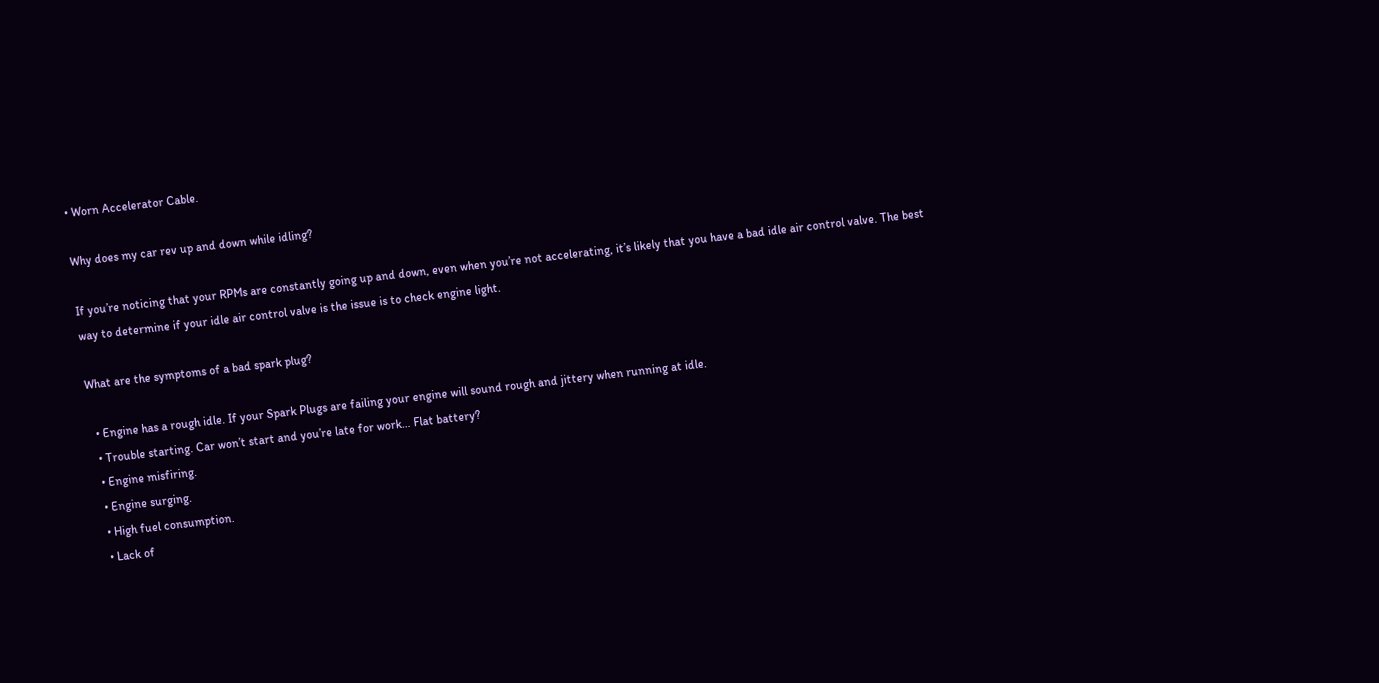• Worn Accelerator Cable.

Why does my car rev up and down while idling?

If you’re noticing that your RPMs are constantly going up and down, even when you’re not accelerating, it’s likely that you have a bad idle air control valve. The best way to determine if your idle air control valve is the issue is to check engine light.

What are the symptoms of a bad spark plug?

  • Engine has a rough idle. If your Spark Plugs are failing your engine will sound rough and jittery when running at idle.
  • Trouble starting. Car won’t start and you’re late for work… Flat battery?
  • Engine misfiring.
  • Engine surging.
  • High fuel consumption.
  • Lack of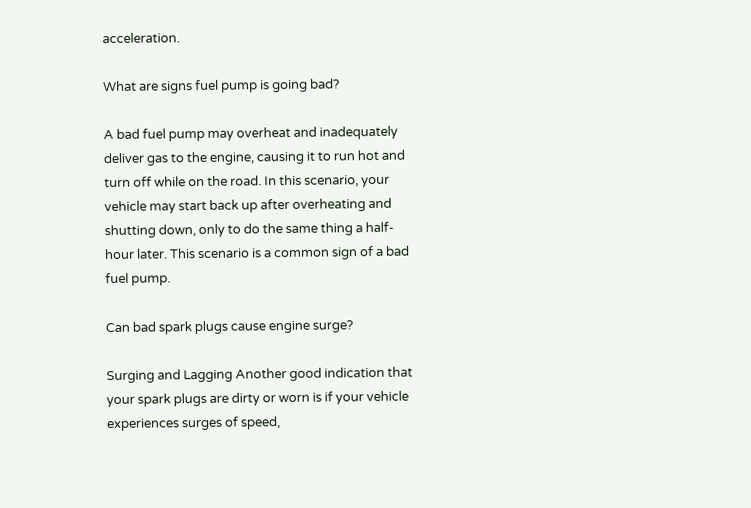acceleration.

What are signs fuel pump is going bad?

A bad fuel pump may overheat and inadequately deliver gas to the engine, causing it to run hot and turn off while on the road. In this scenario, your vehicle may start back up after overheating and shutting down, only to do the same thing a half-hour later. This scenario is a common sign of a bad fuel pump.

Can bad spark plugs cause engine surge?

Surging and Lagging Another good indication that your spark plugs are dirty or worn is if your vehicle experiences surges of speed,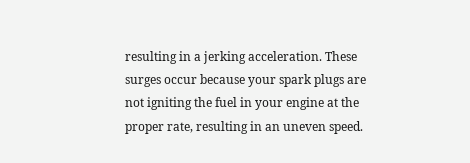resulting in a jerking acceleration. These surges occur because your spark plugs are not igniting the fuel in your engine at the proper rate, resulting in an uneven speed.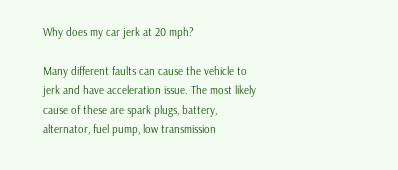Why does my car jerk at 20 mph?

Many different faults can cause the vehicle to jerk and have acceleration issue. The most likely cause of these are spark plugs, battery, alternator, fuel pump, low transmission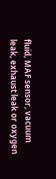fluid, MAF sensor, vacuum leak, exhaust leak or oxygen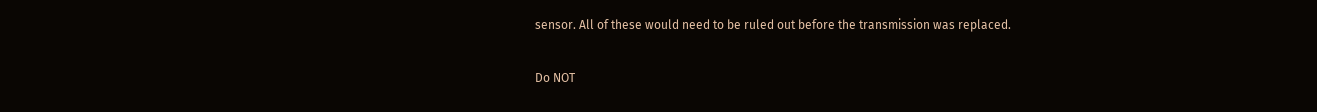sensor. All of these would need to be ruled out before the transmission was replaced.

Do NOT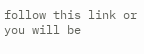follow this link or you will be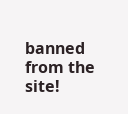banned from the site!